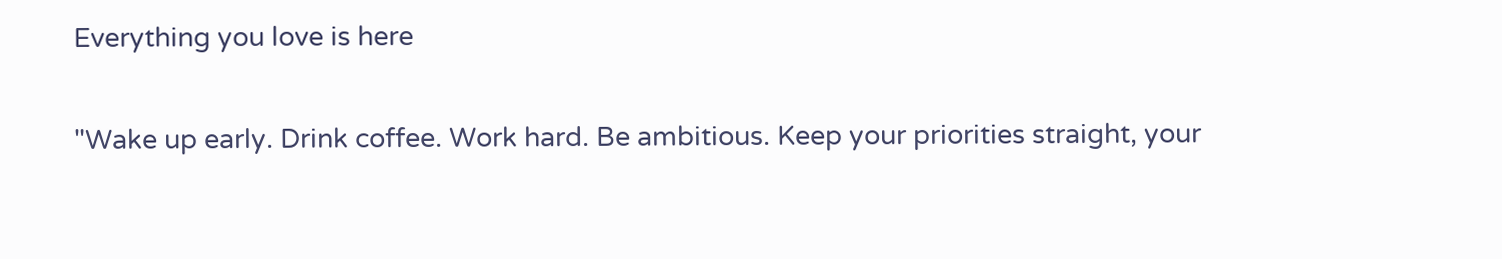Everything you love is here

"Wake up early. Drink coffee. Work hard. Be ambitious. Keep your priorities straight, your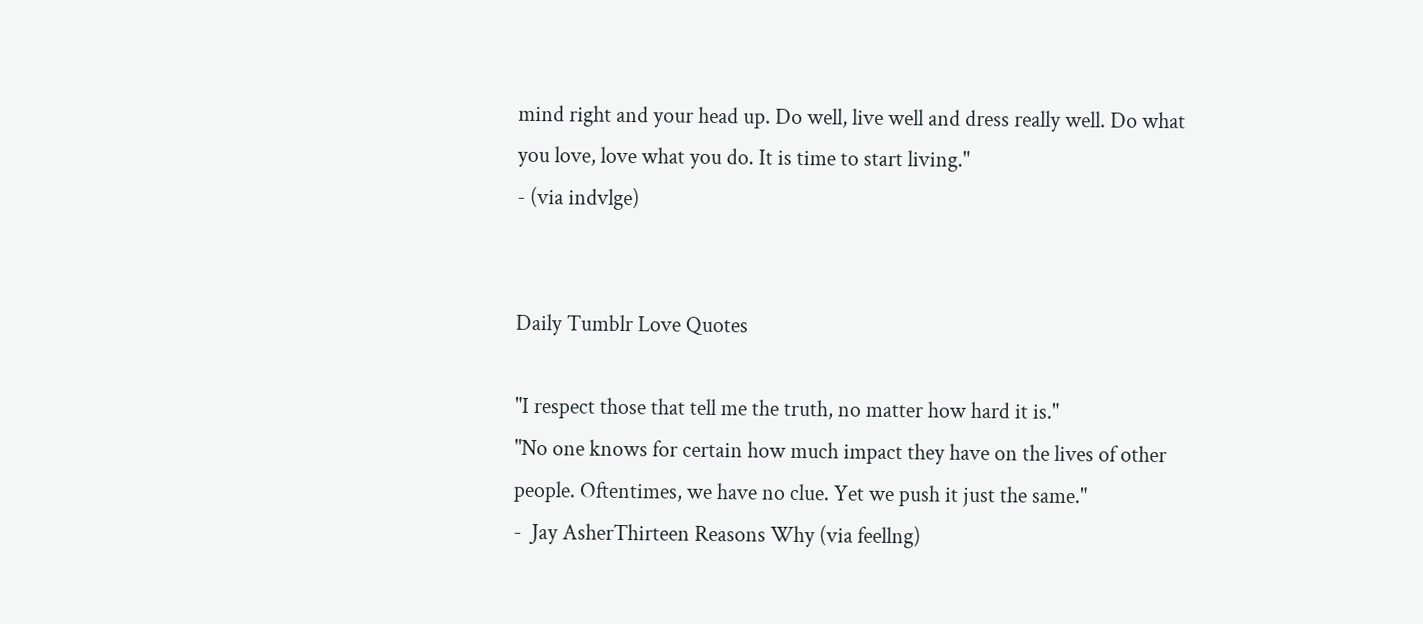mind right and your head up. Do well, live well and dress really well. Do what you love, love what you do. It is time to start living."
- (via indvlge)


Daily Tumblr Love Quotes

"I respect those that tell me the truth, no matter how hard it is."
"No one knows for certain how much impact they have on the lives of other people. Oftentimes, we have no clue. Yet we push it just the same."
-  Jay AsherThirteen Reasons Why (via feellng)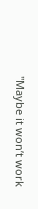"Maybe it won’t work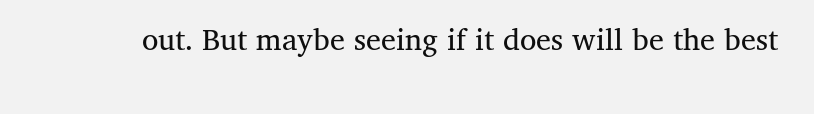out. But maybe seeing if it does will be the best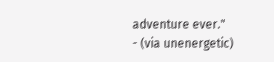adventure ever."
- (via unenergetic)